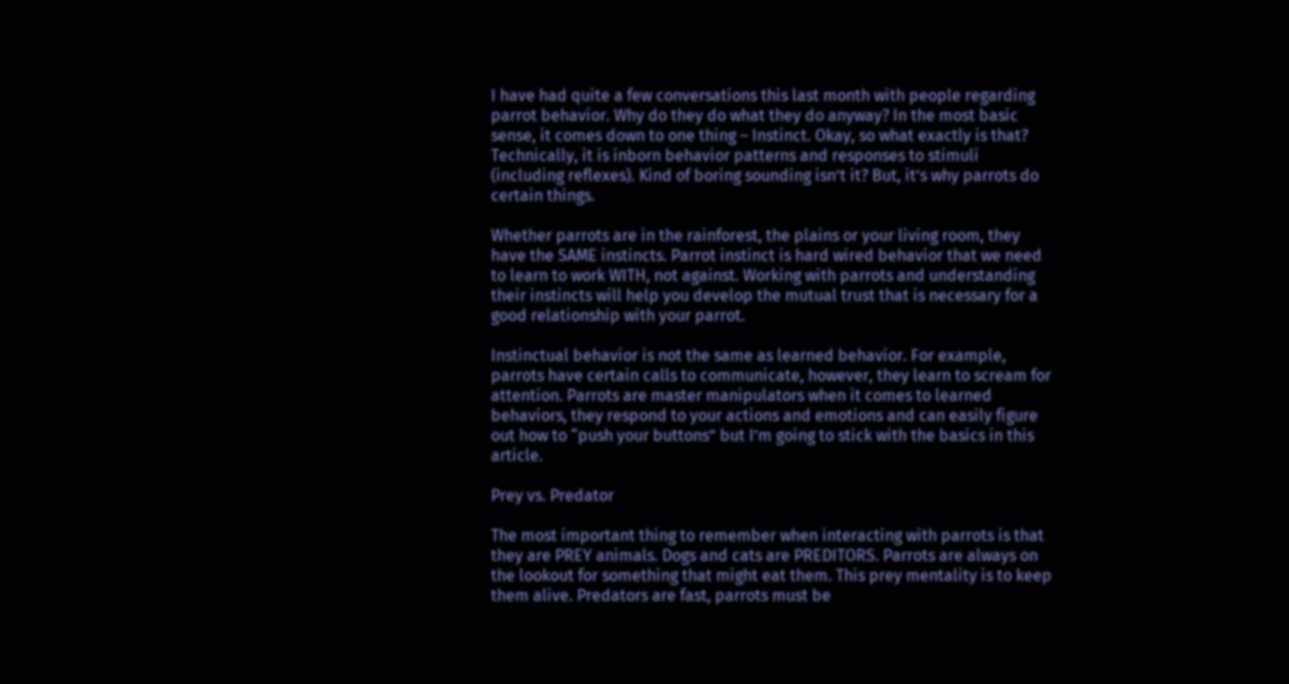I have had quite a few conversations this last month with people regarding parrot behavior. Why do they do what they do anyway? In the most basic sense, it comes down to one thing – Instinct. Okay, so what exactly is that? Technically, it is inborn behavior patterns and responses to stimuli (including reflexes). Kind of boring sounding isn’t it? But, it’s why parrots do certain things.

Whether parrots are in the rainforest, the plains or your living room, they have the SAME instincts. Parrot instinct is hard wired behavior that we need to learn to work WITH, not against. Working with parrots and understanding their instincts will help you develop the mutual trust that is necessary for a good relationship with your parrot.

Instinctual behavior is not the same as learned behavior. For example, parrots have certain calls to communicate, however, they learn to scream for attention. Parrots are master manipulators when it comes to learned behaviors, they respond to your actions and emotions and can easily figure out how to “push your buttons” but I’m going to stick with the basics in this article.

Prey vs. Predator

The most important thing to remember when interacting with parrots is that they are PREY animals. Dogs and cats are PREDITORS. Parrots are always on the lookout for something that might eat them. This prey mentality is to keep them alive. Predators are fast, parrots must be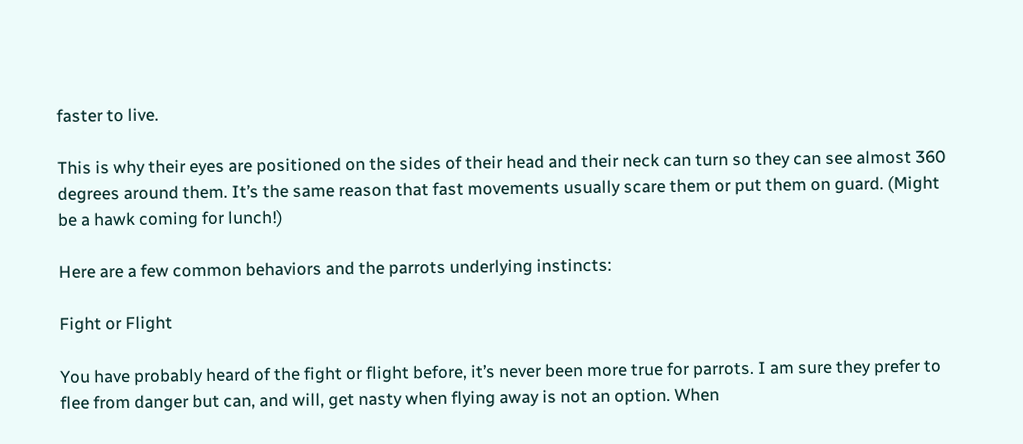faster to live.

This is why their eyes are positioned on the sides of their head and their neck can turn so they can see almost 360 degrees around them. It’s the same reason that fast movements usually scare them or put them on guard. (Might be a hawk coming for lunch!)

Here are a few common behaviors and the parrots underlying instincts:

Fight or Flight

You have probably heard of the fight or flight before, it’s never been more true for parrots. I am sure they prefer to flee from danger but can, and will, get nasty when flying away is not an option. When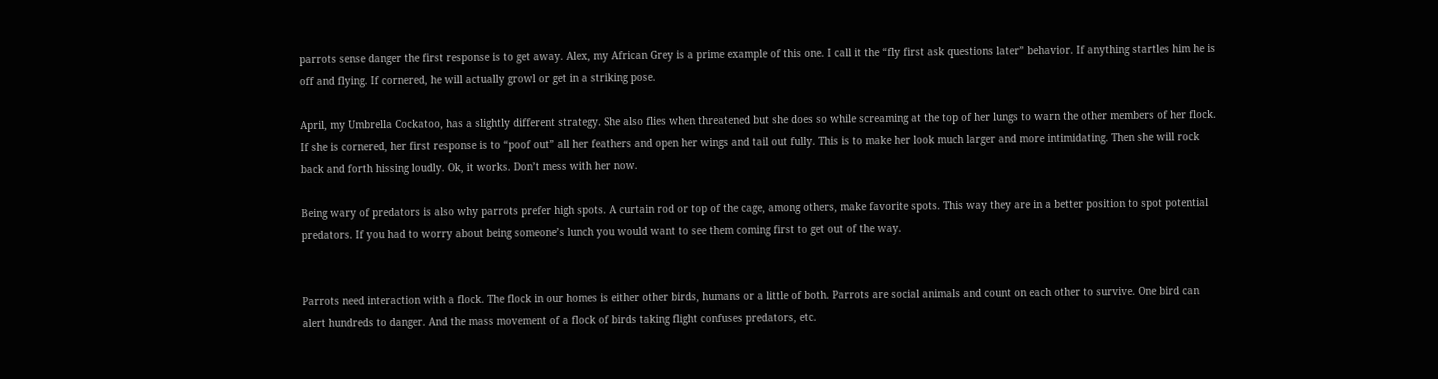parrots sense danger the first response is to get away. Alex, my African Grey is a prime example of this one. I call it the “fly first ask questions later” behavior. If anything startles him he is off and flying. If cornered, he will actually growl or get in a striking pose.

April, my Umbrella Cockatoo, has a slightly different strategy. She also flies when threatened but she does so while screaming at the top of her lungs to warn the other members of her flock. If she is cornered, her first response is to “poof out” all her feathers and open her wings and tail out fully. This is to make her look much larger and more intimidating. Then she will rock back and forth hissing loudly. Ok, it works. Don’t mess with her now.

Being wary of predators is also why parrots prefer high spots. A curtain rod or top of the cage, among others, make favorite spots. This way they are in a better position to spot potential predators. If you had to worry about being someone’s lunch you would want to see them coming first to get out of the way.


Parrots need interaction with a flock. The flock in our homes is either other birds, humans or a little of both. Parrots are social animals and count on each other to survive. One bird can alert hundreds to danger. And the mass movement of a flock of birds taking flight confuses predators, etc.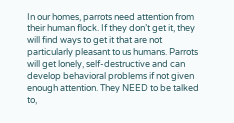In our homes, parrots need attention from their human flock. If they don’t get it, they will find ways to get it that are not particularly pleasant to us humans. Parrots will get lonely, self-destructive and can develop behavioral problems if not given enough attention. They NEED to be talked to,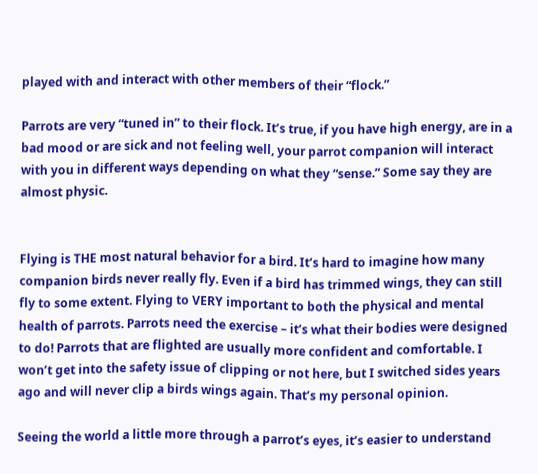played with and interact with other members of their “flock.”

Parrots are very “tuned in” to their flock. It’s true, if you have high energy, are in a bad mood or are sick and not feeling well, your parrot companion will interact with you in different ways depending on what they “sense.” Some say they are almost physic.


Flying is THE most natural behavior for a bird. It’s hard to imagine how many companion birds never really fly. Even if a bird has trimmed wings, they can still fly to some extent. Flying to VERY important to both the physical and mental health of parrots. Parrots need the exercise – it’s what their bodies were designed to do! Parrots that are flighted are usually more confident and comfortable. I won’t get into the safety issue of clipping or not here, but I switched sides years ago and will never clip a birds wings again. That’s my personal opinion.

Seeing the world a little more through a parrot’s eyes, it’s easier to understand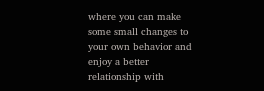where you can make some small changes to your own behavior and enjoy a better relationship with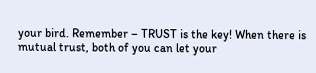your bird. Remember – TRUST is the key! When there is mutual trust, both of you can let your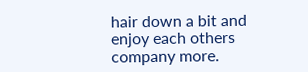hair down a bit and enjoy each others company more.